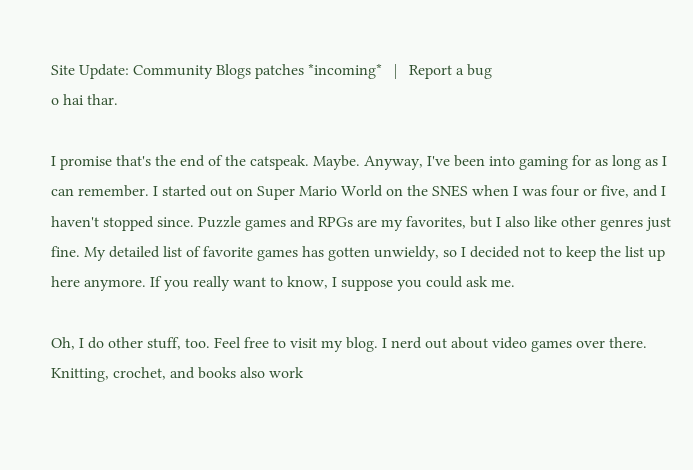Site Update: Community Blogs patches *incoming*   |   Report a bug
o hai thar.

I promise that's the end of the catspeak. Maybe. Anyway, I've been into gaming for as long as I can remember. I started out on Super Mario World on the SNES when I was four or five, and I haven't stopped since. Puzzle games and RPGs are my favorites, but I also like other genres just fine. My detailed list of favorite games has gotten unwieldy, so I decided not to keep the list up here anymore. If you really want to know, I suppose you could ask me.

Oh, I do other stuff, too. Feel free to visit my blog. I nerd out about video games over there. Knitting, crochet, and books also work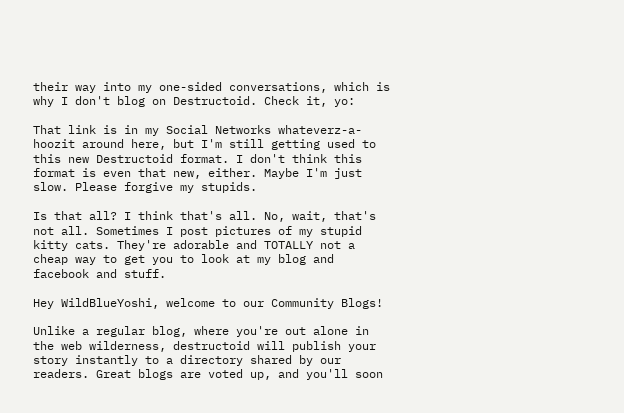their way into my one-sided conversations, which is why I don't blog on Destructoid. Check it, yo:

That link is in my Social Networks whateverz-a-hoozit around here, but I'm still getting used to this new Destructoid format. I don't think this format is even that new, either. Maybe I'm just slow. Please forgive my stupids.

Is that all? I think that's all. No, wait, that's not all. Sometimes I post pictures of my stupid kitty cats. They're adorable and TOTALLY not a cheap way to get you to look at my blog and facebook and stuff.

Hey WildBlueYoshi, welcome to our Community Blogs!

Unlike a regular blog, where you're out alone in the web wilderness, destructoid will publish your story instantly to a directory shared by our readers. Great blogs are voted up, and you'll soon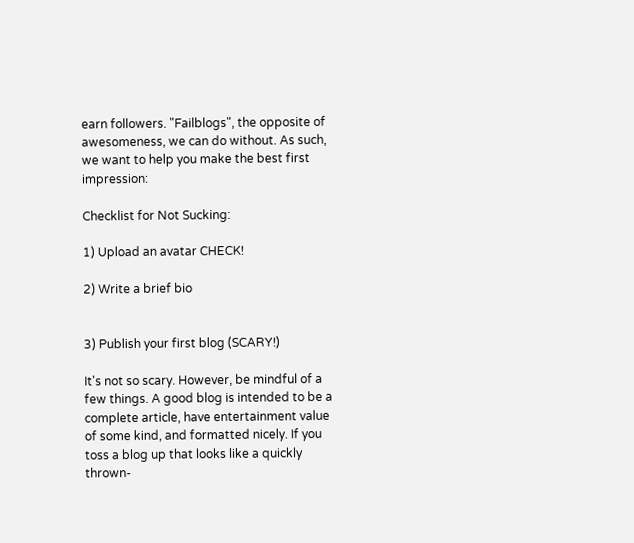earn followers. "Failblogs", the opposite of awesomeness, we can do without. As such, we want to help you make the best first impression:

Checklist for Not Sucking:

1) Upload an avatar CHECK!

2) Write a brief bio


3) Publish your first blog (SCARY!)

It's not so scary. However, be mindful of a few things. A good blog is intended to be a complete article, have entertainment value of some kind, and formatted nicely. If you toss a blog up that looks like a quickly thrown-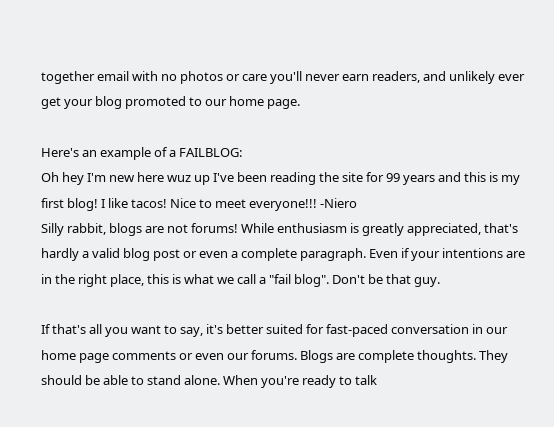together email with no photos or care you'll never earn readers, and unlikely ever get your blog promoted to our home page.

Here's an example of a FAILBLOG:
Oh hey I'm new here wuz up I've been reading the site for 99 years and this is my first blog! I like tacos! Nice to meet everyone!!! -Niero
Silly rabbit, blogs are not forums! While enthusiasm is greatly appreciated, that's hardly a valid blog post or even a complete paragraph. Even if your intentions are in the right place, this is what we call a "fail blog". Don't be that guy.

If that's all you want to say, it's better suited for fast-paced conversation in our home page comments or even our forums. Blogs are complete thoughts. They should be able to stand alone. When you're ready to talk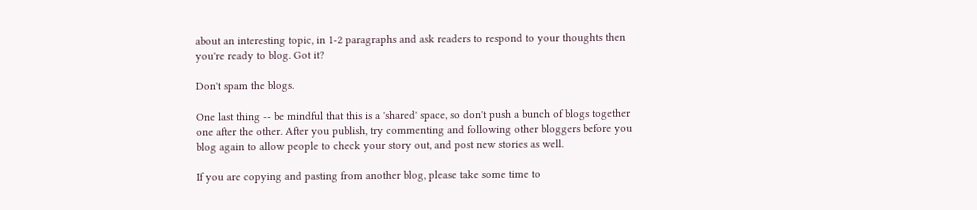about an interesting topic, in 1-2 paragraphs and ask readers to respond to your thoughts then you're ready to blog. Got it?

Don't spam the blogs.

One last thing -- be mindful that this is a 'shared' space, so don't push a bunch of blogs together one after the other. After you publish, try commenting and following other bloggers before you blog again to allow people to check your story out, and post new stories as well.

If you are copying and pasting from another blog, please take some time to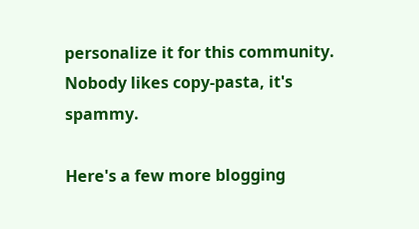personalize it for this community. Nobody likes copy-pasta, it's spammy.

Here's a few more blogging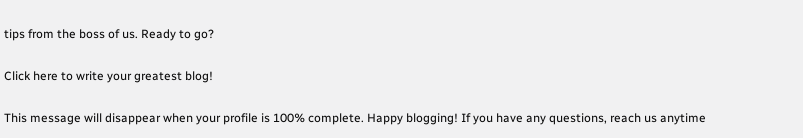tips from the boss of us. Ready to go?

Click here to write your greatest blog!

This message will disappear when your profile is 100% complete. Happy blogging! If you have any questions, reach us anytime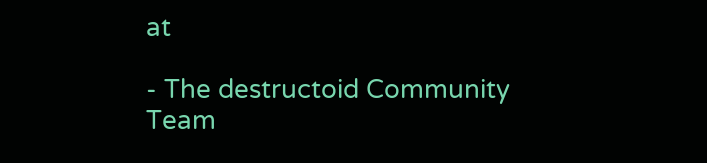at

- The destructoid Community Team